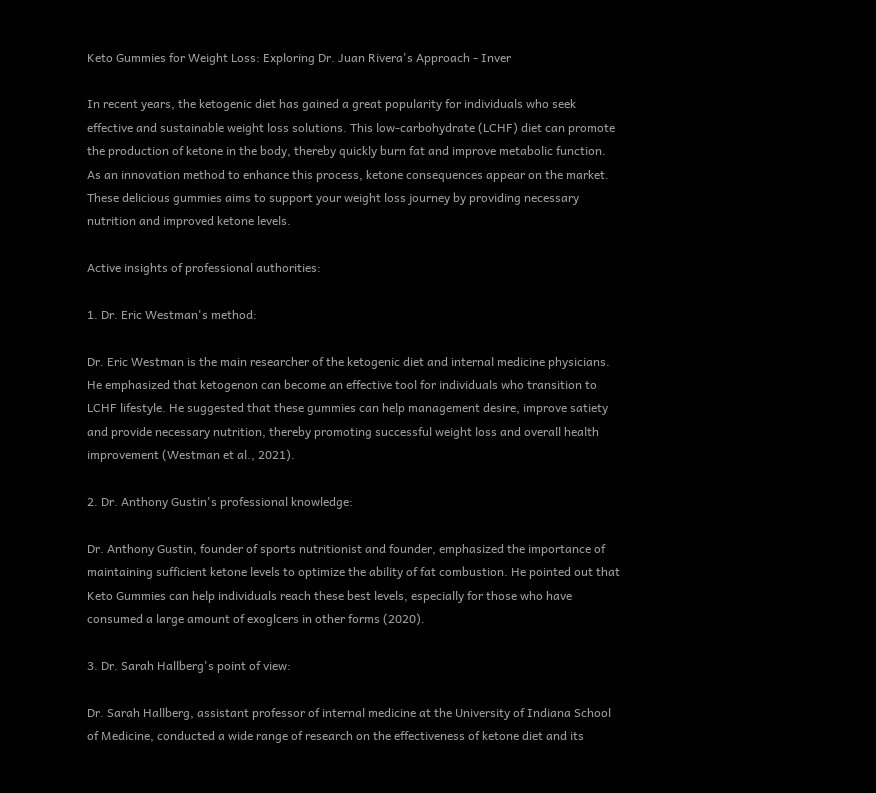Keto Gummies for Weight Loss: Exploring Dr. Juan Rivera's Approach - Inver

In recent years, the ketogenic diet has gained a great popularity for individuals who seek effective and sustainable weight loss solutions. This low-carbohydrate (LCHF) diet can promote the production of ketone in the body, thereby quickly burn fat and improve metabolic function. As an innovation method to enhance this process, ketone consequences appear on the market. These delicious gummies aims to support your weight loss journey by providing necessary nutrition and improved ketone levels.

Active insights of professional authorities:

1. Dr. Eric Westman's method:

Dr. Eric Westman is the main researcher of the ketogenic diet and internal medicine physicians. He emphasized that ketogenon can become an effective tool for individuals who transition to LCHF lifestyle. He suggested that these gummies can help management desire, improve satiety and provide necessary nutrition, thereby promoting successful weight loss and overall health improvement (Westman et al., 2021).

2. Dr. Anthony Gustin's professional knowledge:

Dr. Anthony Gustin, founder of sports nutritionist and founder, emphasized the importance of maintaining sufficient ketone levels to optimize the ability of fat combustion. He pointed out that Keto Gummies can help individuals reach these best levels, especially for those who have consumed a large amount of exoglcers in other forms (2020).

3. Dr. Sarah Hallberg's point of view:

Dr. Sarah Hallberg, assistant professor of internal medicine at the University of Indiana School of Medicine, conducted a wide range of research on the effectiveness of ketone diet and its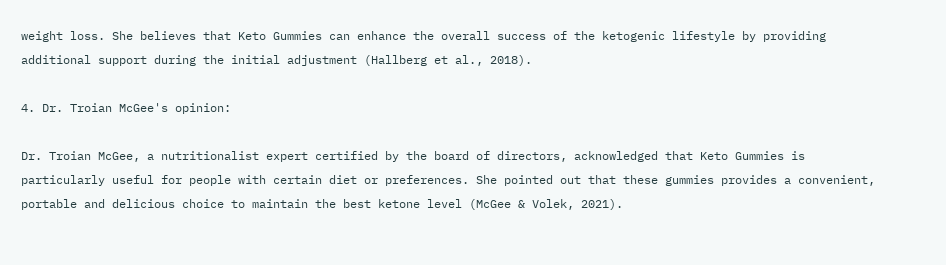weight loss. She believes that Keto Gummies can enhance the overall success of the ketogenic lifestyle by providing additional support during the initial adjustment (Hallberg et al., 2018).

4. Dr. Troian McGee's opinion:

Dr. Troian McGee, a nutritionalist expert certified by the board of directors, acknowledged that Keto Gummies is particularly useful for people with certain diet or preferences. She pointed out that these gummies provides a convenient, portable and delicious choice to maintain the best ketone level (McGee & Volek, 2021).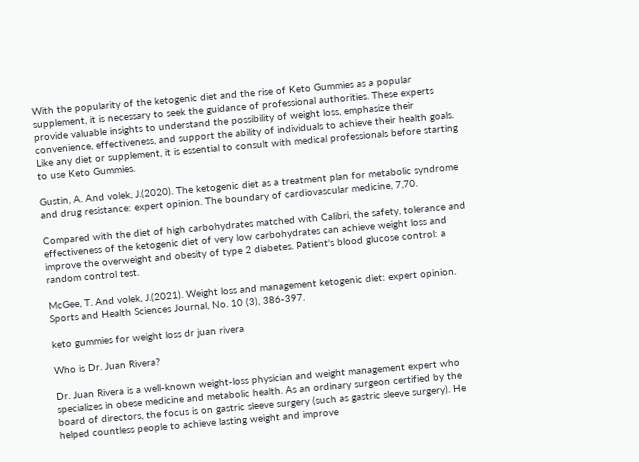With the popularity of the ketogenic diet and the rise of Keto Gummies as a popular supplement, it is necessary to seek the guidance of professional authorities. These experts provide valuable insights to understand the possibility of weight loss, emphasize their convenience, effectiveness, and support the ability of individuals to achieve their health goals. Like any diet or supplement, it is essential to consult with medical professionals before starting to use Keto Gummies.

Gustin, A. And volek, J.(2020). The ketogenic diet as a treatment plan for metabolic syndrome and drug resistance: expert opinion. The boundary of cardiovascular medicine, 7,70.

Compared with the diet of high carbohydrates matched with Calibri, the safety, tolerance and effectiveness of the ketogenic diet of very low carbohydrates can achieve weight loss and improve the overweight and obesity of type 2 diabetes. Patient's blood glucose control: a random control test.

McGee, T. And volek, J.(2021). Weight loss and management ketogenic diet: expert opinion. Sports and Health Sciences Journal, No. 10 (3), 386-397.

keto gummies for weight loss dr juan rivera

Who is Dr. Juan Rivera?

Dr. Juan Rivera is a well-known weight-loss physician and weight management expert who specializes in obese medicine and metabolic health. As an ordinary surgeon certified by the board of directors, the focus is on gastric sleeve surgery (such as gastric sleeve surgery). He helped countless people to achieve lasting weight and improve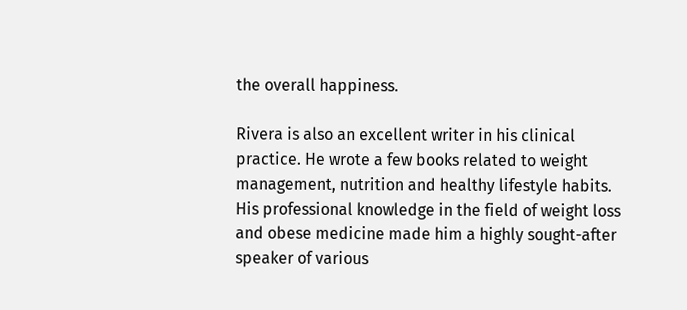the overall happiness.

Rivera is also an excellent writer in his clinical practice. He wrote a few books related to weight management, nutrition and healthy lifestyle habits. His professional knowledge in the field of weight loss and obese medicine made him a highly sought-after speaker of various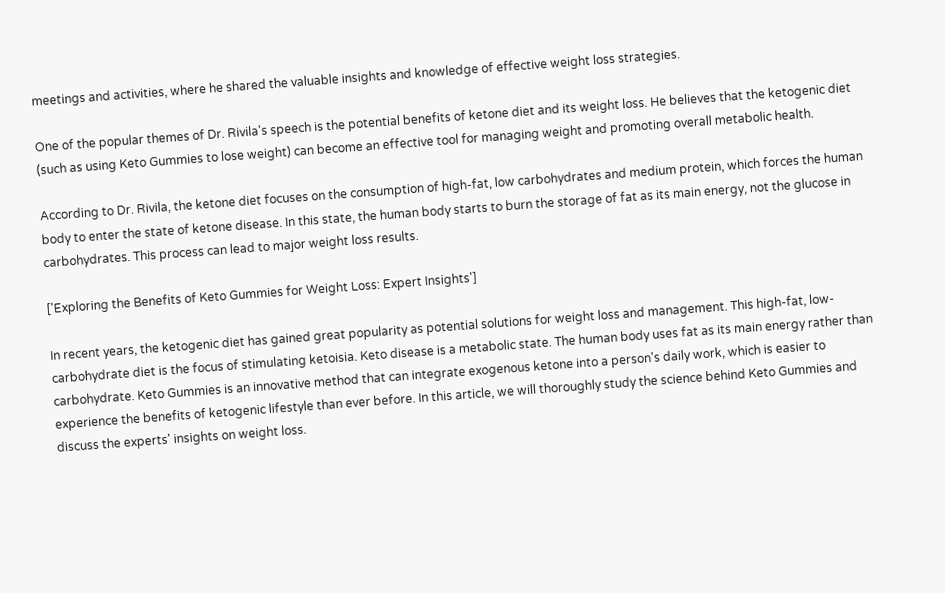meetings and activities, where he shared the valuable insights and knowledge of effective weight loss strategies.

One of the popular themes of Dr. Rivila's speech is the potential benefits of ketone diet and its weight loss. He believes that the ketogenic diet (such as using Keto Gummies to lose weight) can become an effective tool for managing weight and promoting overall metabolic health.

According to Dr. Rivila, the ketone diet focuses on the consumption of high-fat, low carbohydrates and medium protein, which forces the human body to enter the state of ketone disease. In this state, the human body starts to burn the storage of fat as its main energy, not the glucose in carbohydrates. This process can lead to major weight loss results.

['Exploring the Benefits of Keto Gummies for Weight Loss: Expert Insights']

In recent years, the ketogenic diet has gained great popularity as potential solutions for weight loss and management. This high-fat, low-carbohydrate diet is the focus of stimulating ketoisia. Keto disease is a metabolic state. The human body uses fat as its main energy rather than carbohydrate. Keto Gummies is an innovative method that can integrate exogenous ketone into a person's daily work, which is easier to experience the benefits of ketogenic lifestyle than ever before. In this article, we will thoroughly study the science behind Keto Gummies and discuss the experts' insights on weight loss.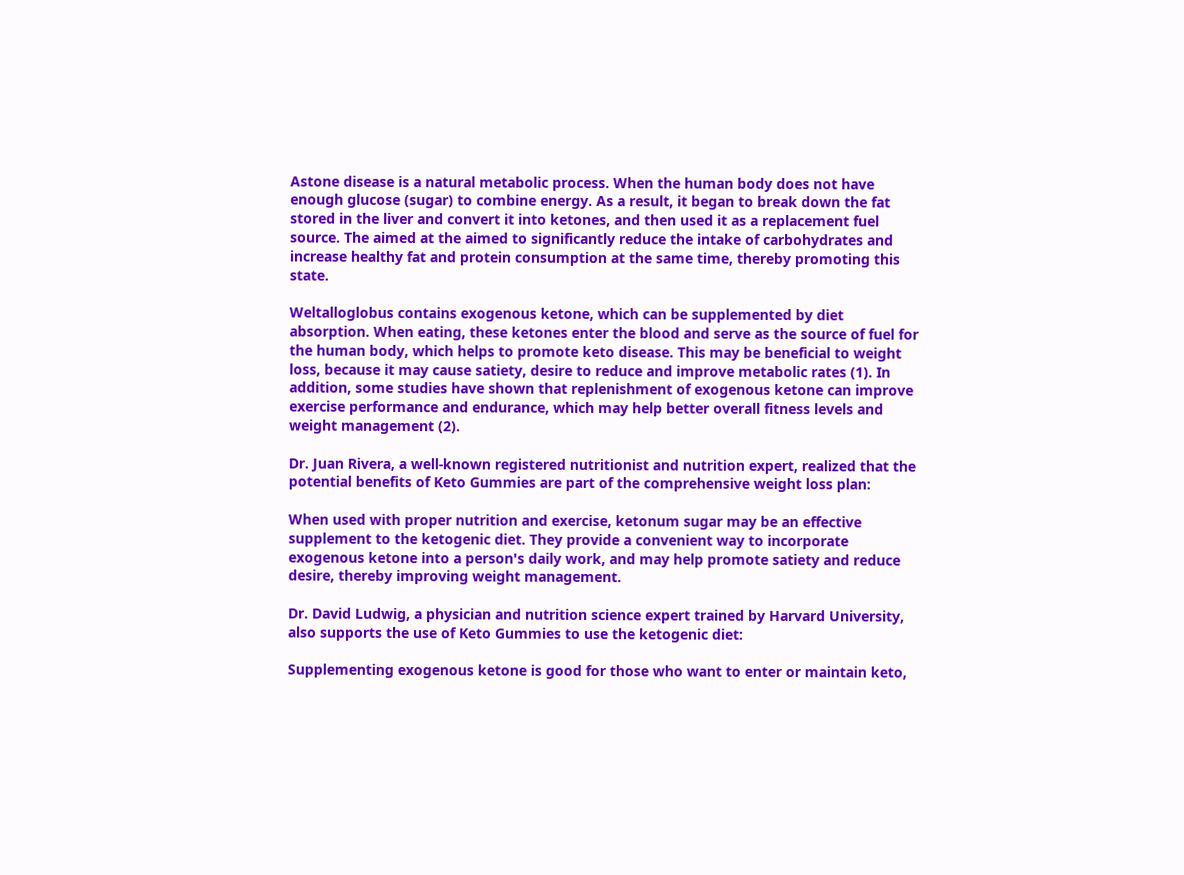Astone disease is a natural metabolic process. When the human body does not have enough glucose (sugar) to combine energy. As a result, it began to break down the fat stored in the liver and convert it into ketones, and then used it as a replacement fuel source. The aimed at the aimed to significantly reduce the intake of carbohydrates and increase healthy fat and protein consumption at the same time, thereby promoting this state.

Weltalloglobus contains exogenous ketone, which can be supplemented by diet absorption. When eating, these ketones enter the blood and serve as the source of fuel for the human body, which helps to promote keto disease. This may be beneficial to weight loss, because it may cause satiety, desire to reduce and improve metabolic rates (1). In addition, some studies have shown that replenishment of exogenous ketone can improve exercise performance and endurance, which may help better overall fitness levels and weight management (2).

Dr. Juan Rivera, a well-known registered nutritionist and nutrition expert, realized that the potential benefits of Keto Gummies are part of the comprehensive weight loss plan:

When used with proper nutrition and exercise, ketonum sugar may be an effective supplement to the ketogenic diet. They provide a convenient way to incorporate exogenous ketone into a person's daily work, and may help promote satiety and reduce desire, thereby improving weight management.

Dr. David Ludwig, a physician and nutrition science expert trained by Harvard University, also supports the use of Keto Gummies to use the ketogenic diet:

Supplementing exogenous ketone is good for those who want to enter or maintain keto,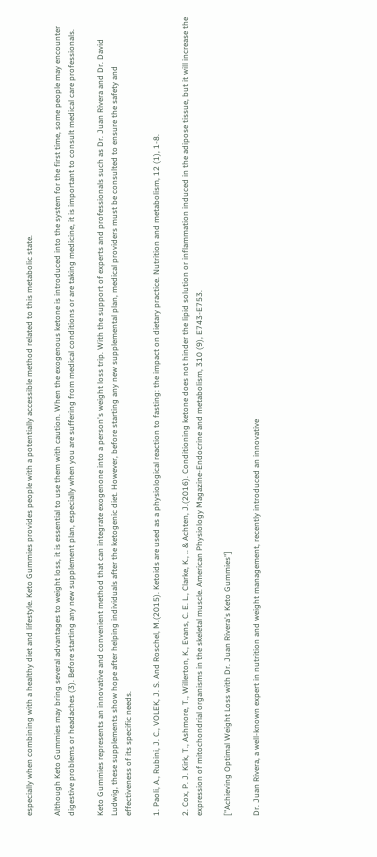especially when combining with a healthy diet and lifestyle. Keto Gummies provides people with a potentially accessible method related to this metabolic state.

Although Keto Gummies may bring several advantages to weight loss, it is essential to use them with caution. When the exogenous ketone is introduced into the system for the first time, some people may encounter digestive problems or headaches (3). Before starting any new supplement plan, especially when you are suffering from medical conditions or are taking medicine, it is important to consult medical care professionals.

Keto Gummies represents an innovative and convenient method that can integrate exogenone into a person's weight loss trip. With the support of experts and professionals such as Dr. Juan Rivera and Dr. David Ludwig, these supplements show hope after helping individuals after the ketogenic diet. However, before starting any new supplemental plan, medical providers must be consulted to ensure the safety and effectiveness of its specific needs.

1. Paoli, A., Rubini, J. C., VOLEK, J. S. And Roschel, M.(2015). Ketoids are used as a physiological reaction to fasting: the impact on dietary practice. Nutrition and metabolism, 12 (1), 1-8.

2. Cox, P. J. Kirk, T., Ashmore, T., Willerton, K., Evans, C. E. L., Clarke, K., .. & Achten, J.(2016). Conditioning ketone does not hinder the lipid solution or inflammation induced in the adipose tissue, but it will increase the expression of mitochondrial organisms in the skeletal muscle. American Physiology Magazine-Endocrine and metabolism, 310 (9), E743-E753.

["Achieving Optimal Weight Loss with Dr. Juan Rivera's Keto Gummies"]

Dr. Juan Rivera, a well-known expert in nutrition and weight management, recently introduced an innovative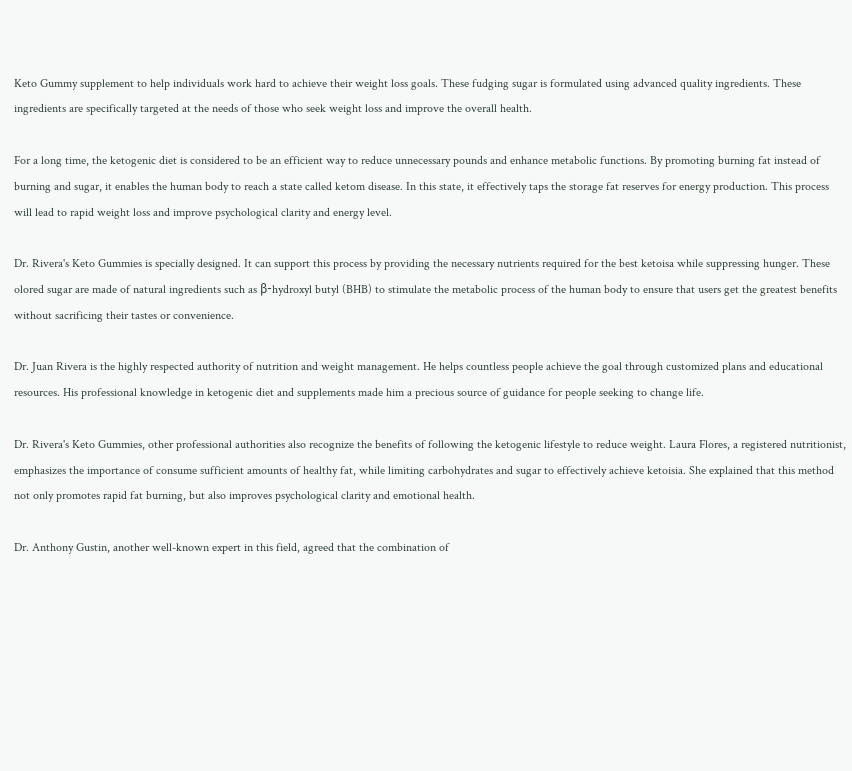Keto Gummy supplement to help individuals work hard to achieve their weight loss goals. These fudging sugar is formulated using advanced quality ingredients. These ingredients are specifically targeted at the needs of those who seek weight loss and improve the overall health.

For a long time, the ketogenic diet is considered to be an efficient way to reduce unnecessary pounds and enhance metabolic functions. By promoting burning fat instead of burning and sugar, it enables the human body to reach a state called ketom disease. In this state, it effectively taps the storage fat reserves for energy production. This process will lead to rapid weight loss and improve psychological clarity and energy level.

Dr. Rivera's Keto Gummies is specially designed. It can support this process by providing the necessary nutrients required for the best ketoisa while suppressing hunger. These olored sugar are made of natural ingredients such as β-hydroxyl butyl (BHB) to stimulate the metabolic process of the human body to ensure that users get the greatest benefits without sacrificing their tastes or convenience.

Dr. Juan Rivera is the highly respected authority of nutrition and weight management. He helps countless people achieve the goal through customized plans and educational resources. His professional knowledge in ketogenic diet and supplements made him a precious source of guidance for people seeking to change life.

Dr. Rivera's Keto Gummies, other professional authorities also recognize the benefits of following the ketogenic lifestyle to reduce weight. Laura Flores, a registered nutritionist, emphasizes the importance of consume sufficient amounts of healthy fat, while limiting carbohydrates and sugar to effectively achieve ketoisia. She explained that this method not only promotes rapid fat burning, but also improves psychological clarity and emotional health.

Dr. Anthony Gustin, another well-known expert in this field, agreed that the combination of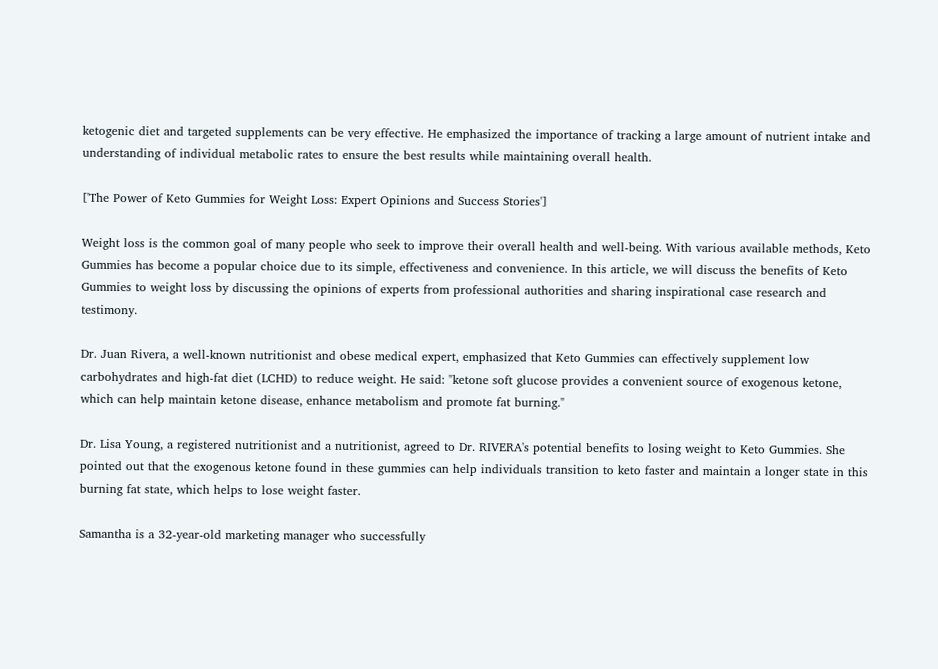ketogenic diet and targeted supplements can be very effective. He emphasized the importance of tracking a large amount of nutrient intake and understanding of individual metabolic rates to ensure the best results while maintaining overall health.

['The Power of Keto Gummies for Weight Loss: Expert Opinions and Success Stories']

Weight loss is the common goal of many people who seek to improve their overall health and well-being. With various available methods, Keto Gummies has become a popular choice due to its simple, effectiveness and convenience. In this article, we will discuss the benefits of Keto Gummies to weight loss by discussing the opinions of experts from professional authorities and sharing inspirational case research and testimony.

Dr. Juan Rivera, a well-known nutritionist and obese medical expert, emphasized that Keto Gummies can effectively supplement low carbohydrates and high-fat diet (LCHD) to reduce weight. He said: "ketone soft glucose provides a convenient source of exogenous ketone, which can help maintain ketone disease, enhance metabolism and promote fat burning."

Dr. Lisa Young, a registered nutritionist and a nutritionist, agreed to Dr. RIVERA's potential benefits to losing weight to Keto Gummies. She pointed out that the exogenous ketone found in these gummies can help individuals transition to keto faster and maintain a longer state in this burning fat state, which helps to lose weight faster.

Samantha is a 32-year-old marketing manager who successfully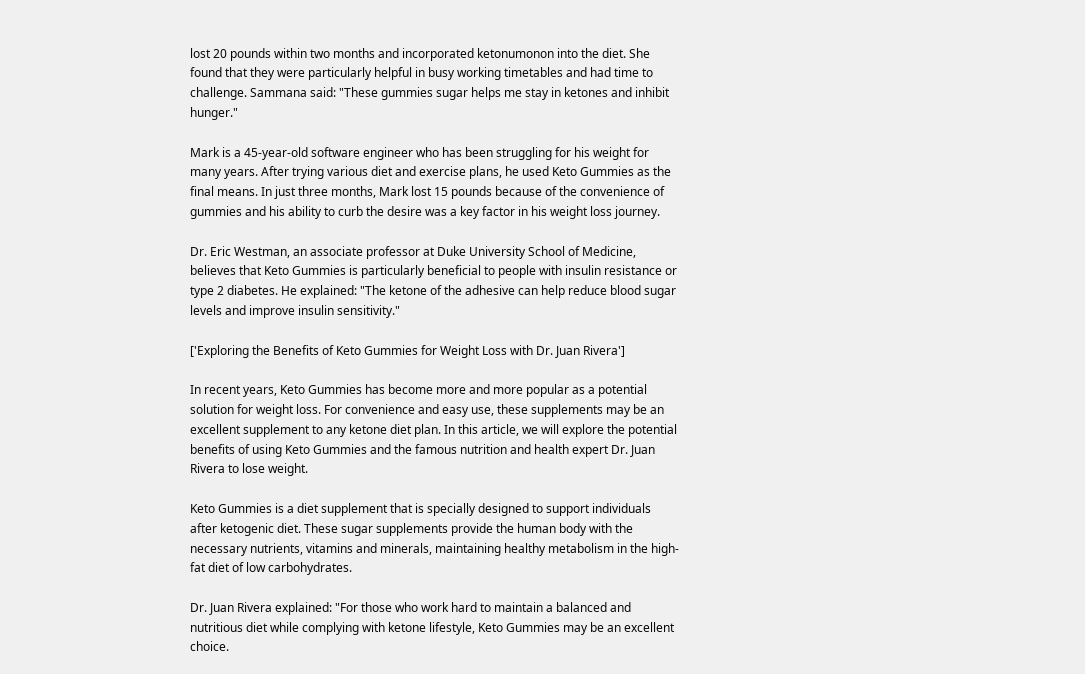lost 20 pounds within two months and incorporated ketonumonon into the diet. She found that they were particularly helpful in busy working timetables and had time to challenge. Sammana said: "These gummies sugar helps me stay in ketones and inhibit hunger."

Mark is a 45-year-old software engineer who has been struggling for his weight for many years. After trying various diet and exercise plans, he used Keto Gummies as the final means. In just three months, Mark lost 15 pounds because of the convenience of gummies and his ability to curb the desire was a key factor in his weight loss journey.

Dr. Eric Westman, an associate professor at Duke University School of Medicine, believes that Keto Gummies is particularly beneficial to people with insulin resistance or type 2 diabetes. He explained: "The ketone of the adhesive can help reduce blood sugar levels and improve insulin sensitivity."

['Exploring the Benefits of Keto Gummies for Weight Loss with Dr. Juan Rivera']

In recent years, Keto Gummies has become more and more popular as a potential solution for weight loss. For convenience and easy use, these supplements may be an excellent supplement to any ketone diet plan. In this article, we will explore the potential benefits of using Keto Gummies and the famous nutrition and health expert Dr. Juan Rivera to lose weight.

Keto Gummies is a diet supplement that is specially designed to support individuals after ketogenic diet. These sugar supplements provide the human body with the necessary nutrients, vitamins and minerals, maintaining healthy metabolism in the high-fat diet of low carbohydrates.

Dr. Juan Rivera explained: "For those who work hard to maintain a balanced and nutritious diet while complying with ketone lifestyle, Keto Gummies may be an excellent choice.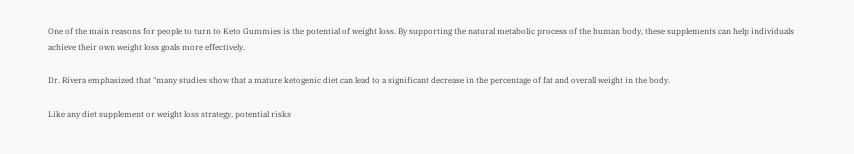One of the main reasons for people to turn to Keto Gummies is the potential of weight loss. By supporting the natural metabolic process of the human body, these supplements can help individuals achieve their own weight loss goals more effectively.

Dr. Rivera emphasized that "many studies show that a mature ketogenic diet can lead to a significant decrease in the percentage of fat and overall weight in the body.

Like any diet supplement or weight loss strategy, potential risks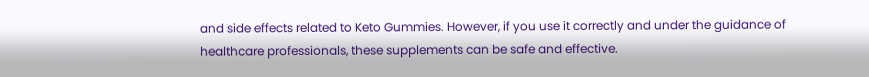and side effects related to Keto Gummies. However, if you use it correctly and under the guidance of healthcare professionals, these supplements can be safe and effective.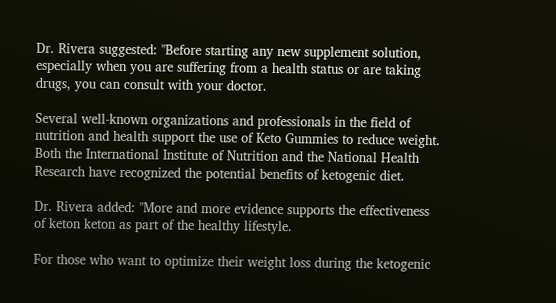Dr. Rivera suggested: "Before starting any new supplement solution, especially when you are suffering from a health status or are taking drugs, you can consult with your doctor.

Several well-known organizations and professionals in the field of nutrition and health support the use of Keto Gummies to reduce weight. Both the International Institute of Nutrition and the National Health Research have recognized the potential benefits of ketogenic diet.

Dr. Rivera added: "More and more evidence supports the effectiveness of keton keton as part of the healthy lifestyle.

For those who want to optimize their weight loss during the ketogenic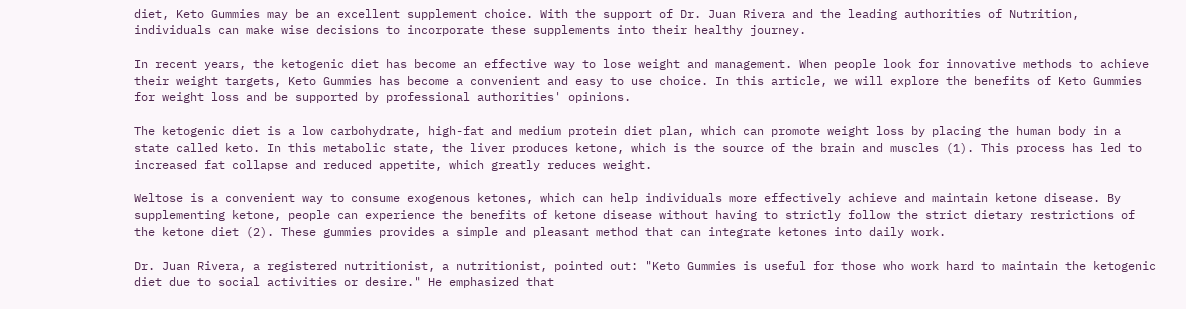diet, Keto Gummies may be an excellent supplement choice. With the support of Dr. Juan Rivera and the leading authorities of Nutrition, individuals can make wise decisions to incorporate these supplements into their healthy journey.

In recent years, the ketogenic diet has become an effective way to lose weight and management. When people look for innovative methods to achieve their weight targets, Keto Gummies has become a convenient and easy to use choice. In this article, we will explore the benefits of Keto Gummies for weight loss and be supported by professional authorities' opinions.

The ketogenic diet is a low carbohydrate, high-fat and medium protein diet plan, which can promote weight loss by placing the human body in a state called keto. In this metabolic state, the liver produces ketone, which is the source of the brain and muscles (1). This process has led to increased fat collapse and reduced appetite, which greatly reduces weight.

Weltose is a convenient way to consume exogenous ketones, which can help individuals more effectively achieve and maintain ketone disease. By supplementing ketone, people can experience the benefits of ketone disease without having to strictly follow the strict dietary restrictions of the ketone diet (2). These gummies provides a simple and pleasant method that can integrate ketones into daily work.

Dr. Juan Rivera, a registered nutritionist, a nutritionist, pointed out: "Keto Gummies is useful for those who work hard to maintain the ketogenic diet due to social activities or desire." He emphasized that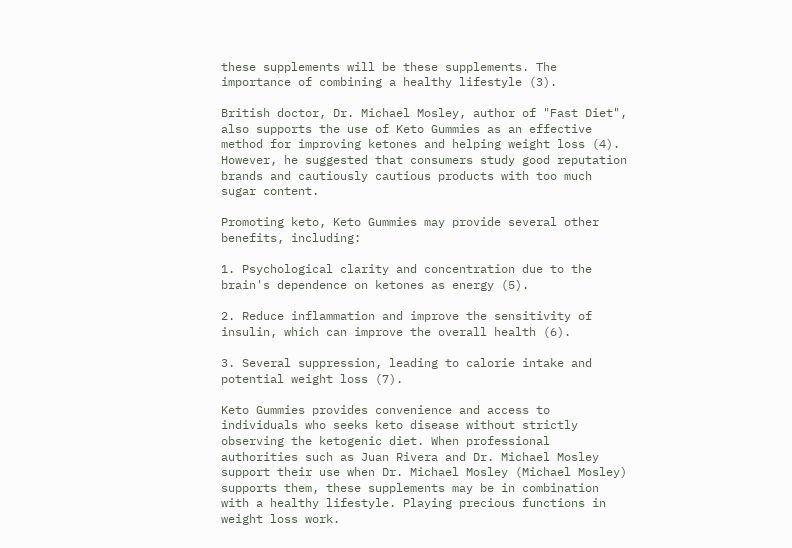these supplements will be these supplements. The importance of combining a healthy lifestyle (3).

British doctor, Dr. Michael Mosley, author of "Fast Diet", also supports the use of Keto Gummies as an effective method for improving ketones and helping weight loss (4). However, he suggested that consumers study good reputation brands and cautiously cautious products with too much sugar content.

Promoting keto, Keto Gummies may provide several other benefits, including:

1. Psychological clarity and concentration due to the brain's dependence on ketones as energy (5).

2. Reduce inflammation and improve the sensitivity of insulin, which can improve the overall health (6).

3. Several suppression, leading to calorie intake and potential weight loss (7).

Keto Gummies provides convenience and access to individuals who seeks keto disease without strictly observing the ketogenic diet. When professional authorities such as Juan Rivera and Dr. Michael Mosley support their use when Dr. Michael Mosley (Michael Mosley) supports them, these supplements may be in combination with a healthy lifestyle. Playing precious functions in weight loss work.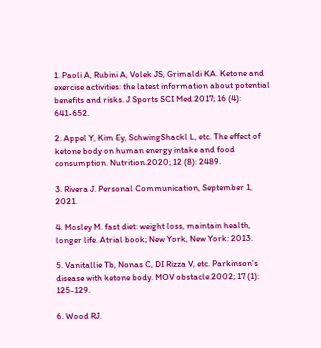1. Paoli A, Rubini A, Volek JS, Grimaldi KA. Ketone and exercise activities: the latest information about potential benefits and risks. J Sports SCI Med.2017; 16 (4): 641-652.

2. Appel Y, Kim Ey, SchwingShackl L, etc. The effect of ketone body on human energy intake and food consumption. Nutrition.2020; 12 (8): 2489.

3. Rivera J. Personal Communication, September 1, 2021.

4. Mosley M. fast diet: weight loss, maintain health, longer life. Atrial book; New York, New York: 2013.

5. Vanitallie Tb, Nonas C, DI Rizza V, etc. Parkinson's disease with ketone body. MOV obstacle.2002; 17 (1): 125-129.

6. Wood RJ.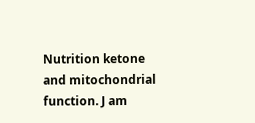Nutrition ketone and mitochondrial function. J am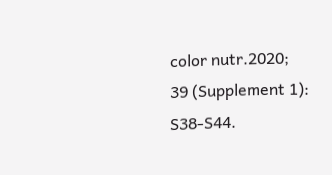color nutr.2020; 39 (Supplement 1): S38-S44.